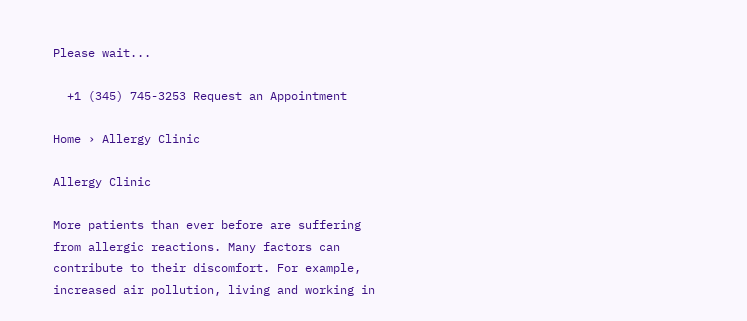Please wait...

  +1 (345) 745-3253 Request an Appointment

Home › Allergy Clinic

Allergy Clinic

More patients than ever before are suffering from allergic reactions. Many factors can contribute to their discomfort. For example, increased air pollution, living and working in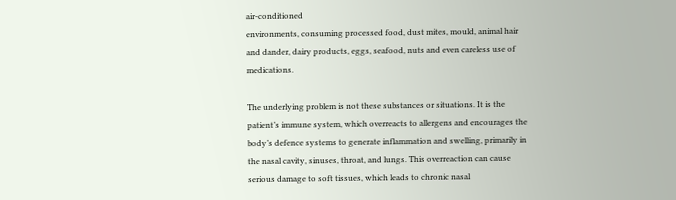air-conditioned
environments, consuming processed food, dust mites, mould, animal hair and dander, dairy products, eggs, seafood, nuts and even careless use of medications.

The underlying problem is not these substances or situations. It is the patient’s immune system, which overreacts to allergens and encourages the body’s defence systems to generate inflammation and swelling, primarily in the nasal cavity, sinuses, throat, and lungs. This overreaction can cause serious damage to soft tissues, which leads to chronic nasal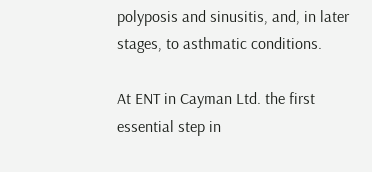polyposis and sinusitis, and, in later stages, to asthmatic conditions.

At ENT in Cayman Ltd. the first essential step in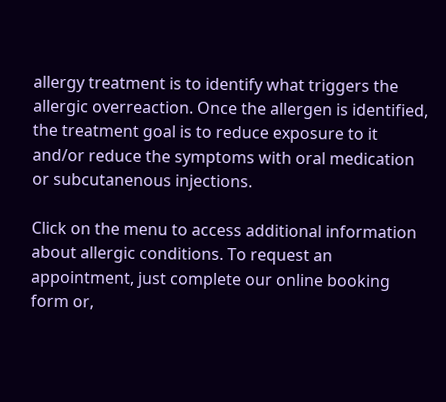allergy treatment is to identify what triggers the allergic overreaction. Once the allergen is identified, the treatment goal is to reduce exposure to it and/or reduce the symptoms with oral medication or subcutanenous injections.

Click on the menu to access additional information about allergic conditions. To request an appointment, just complete our online booking form or,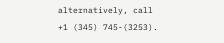alternatively, call  +1 (345) 745-(3253).